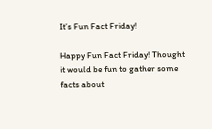It’s Fun Fact Friday!

Happy Fun Fact Friday! Thought it would be fun to gather some facts about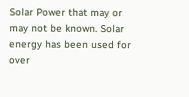Solar Power that may or may not be known. Solar energy has been used for over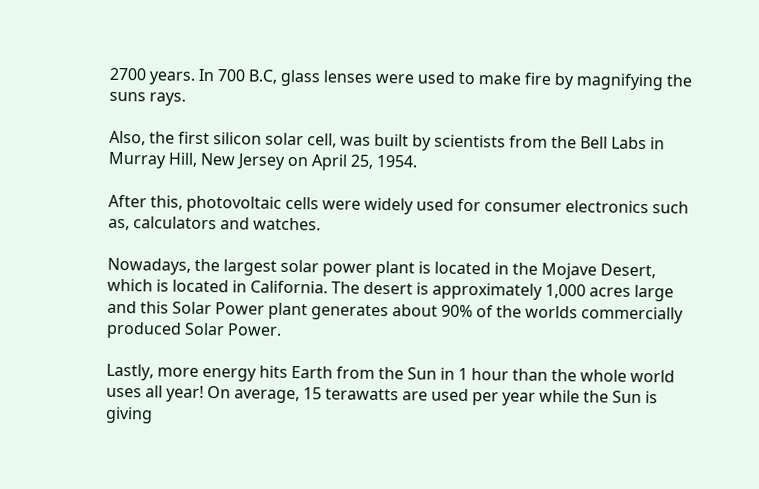2700 years. In 700 B.C, glass lenses were used to make fire by magnifying the suns rays.

Also, the first silicon solar cell, was built by scientists from the Bell Labs in Murray Hill, New Jersey on April 25, 1954.

After this, photovoltaic cells were widely used for consumer electronics such as, calculators and watches.

Nowadays, the largest solar power plant is located in the Mojave Desert, which is located in California. The desert is approximately 1,000 acres large and this Solar Power plant generates about 90% of the worlds commercially produced Solar Power.

Lastly, more energy hits Earth from the Sun in 1 hour than the whole world uses all year! On average, 15 terawatts are used per year while the Sun is giving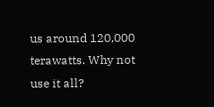us around 120,000 terawatts. Why not use it all?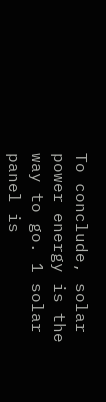To conclude, solar power energy is the way to go. 1 solar panel is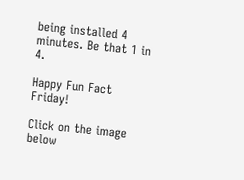being installed 4 minutes. Be that 1 in 4.

Happy Fun Fact Friday!

Click on the image below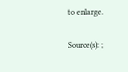to enlarge.

Source(s): ;